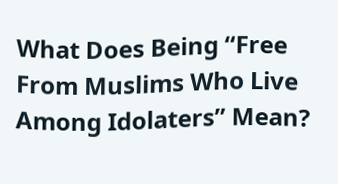What Does Being “Free From Muslims Who Live Among Idolaters” Mean?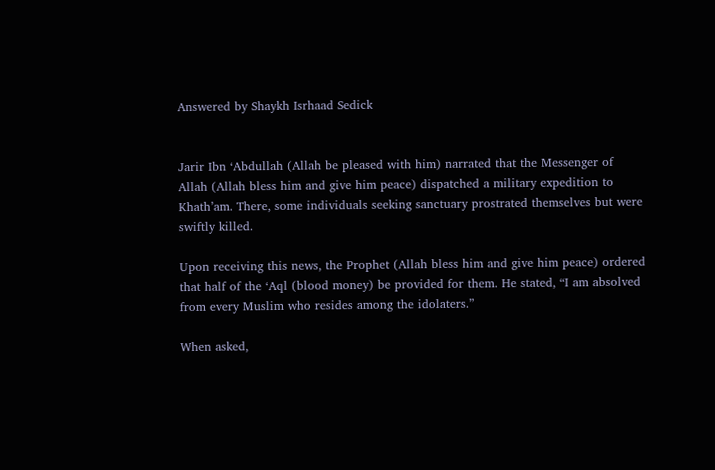Answered by Shaykh Isrhaad Sedick


Jarir Ibn ‘Abdullah (Allah be pleased with him) narrated that the Messenger of Allah (Allah bless him and give him peace) dispatched a military expedition to Khath’am. There, some individuals seeking sanctuary prostrated themselves but were swiftly killed.

Upon receiving this news, the Prophet (Allah bless him and give him peace) ordered that half of the ‘Aql (blood money) be provided for them. He stated, “I am absolved from every Muslim who resides among the idolaters.”

When asked,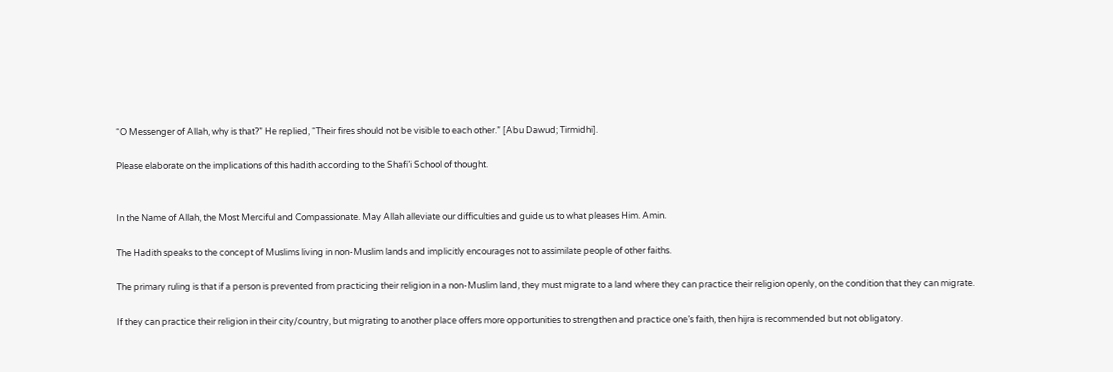“O Messenger of Allah, why is that?” He replied, “Their fires should not be visible to each other.” [Abu Dawud; Tirmidhi].

Please elaborate on the implications of this hadith according to the Shafi’i School of thought.


In the Name of Allah, the Most Merciful and Compassionate. May Allah alleviate our difficulties and guide us to what pleases Him. Amin.

The Hadith speaks to the concept of Muslims living in non-Muslim lands and implicitly encourages not to assimilate people of other faiths.

The primary ruling is that if a person is prevented from practicing their religion in a non-Muslim land, they must migrate to a land where they can practice their religion openly, on the condition that they can migrate.

If they can practice their religion in their city/country, but migrating to another place offers more opportunities to strengthen and practice one’s faith, then hijra is recommended but not obligatory.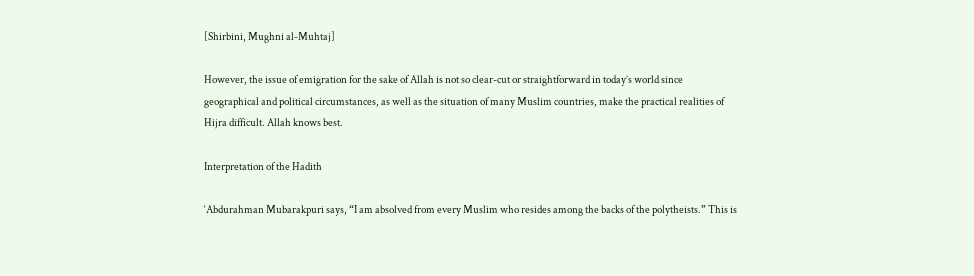[Shirbini, Mughni al-Muhtaj]

However, the issue of emigration for the sake of Allah is not so clear-cut or straightforward in today’s world since geographical and political circumstances, as well as the situation of many Muslim countries, make the practical realities of Hijra difficult. Allah knows best.

Interpretation of the Hadith

‘Abdurahman Mubarakpuri says, “I am absolved from every Muslim who resides among the backs of the polytheists.” This is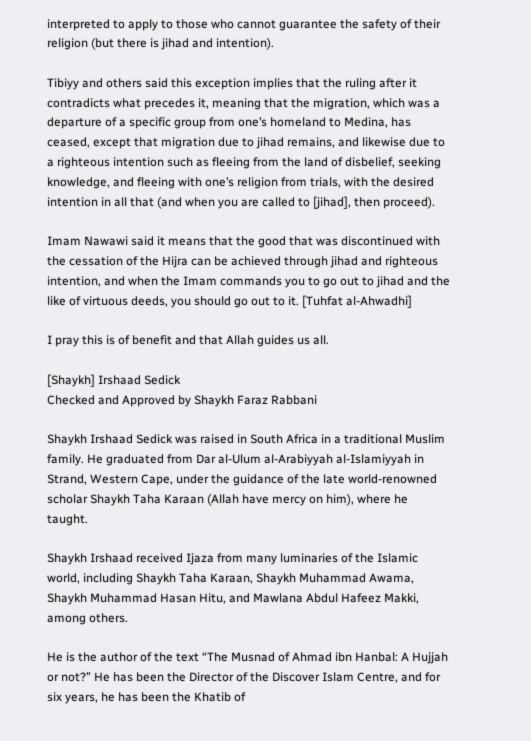interpreted to apply to those who cannot guarantee the safety of their religion (but there is jihad and intention).

Tibiyy and others said this exception implies that the ruling after it contradicts what precedes it, meaning that the migration, which was a departure of a specific group from one’s homeland to Medina, has ceased, except that migration due to jihad remains, and likewise due to a righteous intention such as fleeing from the land of disbelief, seeking knowledge, and fleeing with one’s religion from trials, with the desired intention in all that (and when you are called to [jihad], then proceed).

Imam Nawawi said it means that the good that was discontinued with the cessation of the Hijra can be achieved through jihad and righteous intention, and when the Imam commands you to go out to jihad and the like of virtuous deeds, you should go out to it. [Tuhfat al-Ahwadhi]

I pray this is of benefit and that Allah guides us all.

[Shaykh] Irshaad Sedick
Checked and Approved by Shaykh Faraz Rabbani

Shaykh Irshaad Sedick was raised in South Africa in a traditional Muslim family. He graduated from Dar al-Ulum al-Arabiyyah al-Islamiyyah in Strand, Western Cape, under the guidance of the late world-renowned scholar Shaykh Taha Karaan (Allah have mercy on him), where he taught.

Shaykh Irshaad received Ijaza from many luminaries of the Islamic world, including Shaykh Taha Karaan, Shaykh Muhammad Awama, Shaykh Muhammad Hasan Hitu, and Mawlana Abdul Hafeez Makki, among others.

He is the author of the text “The Musnad of Ahmad ibn Hanbal: A Hujjah or not?” He has been the Director of the Discover Islam Centre, and for six years, he has been the Khatib of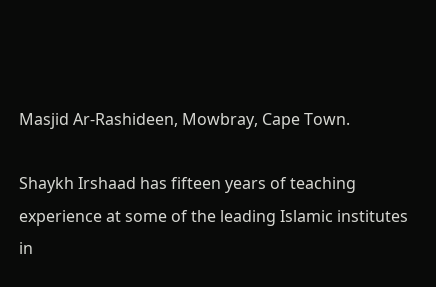Masjid Ar-Rashideen, Mowbray, Cape Town.

Shaykh Irshaad has fifteen years of teaching experience at some of the leading Islamic institutes in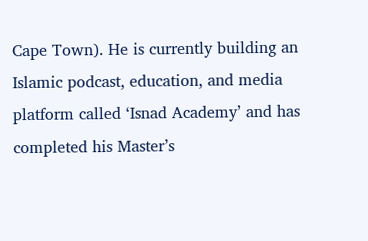Cape Town). He is currently building an Islamic podcast, education, and media platform called ‘Isnad Academy’ and has completed his Master’s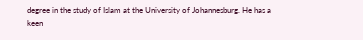degree in the study of Islam at the University of Johannesburg. He has a keen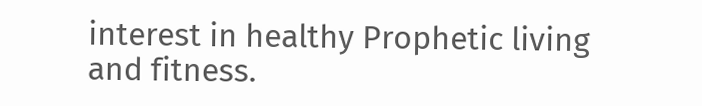interest in healthy Prophetic living and fitness.